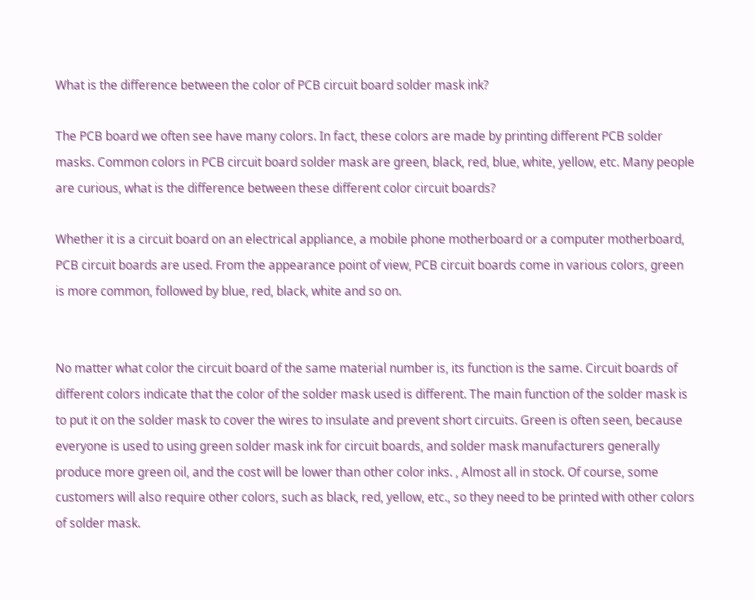What is the difference between the color of PCB circuit board solder mask ink?

The PCB board we often see have many colors. In fact, these colors are made by printing different PCB solder masks. Common colors in PCB circuit board solder mask are green, black, red, blue, white, yellow, etc. Many people are curious, what is the difference between these different color circuit boards?

Whether it is a circuit board on an electrical appliance, a mobile phone motherboard or a computer motherboard, PCB circuit boards are used. From the appearance point of view, PCB circuit boards come in various colors, green is more common, followed by blue, red, black, white and so on.


No matter what color the circuit board of the same material number is, its function is the same. Circuit boards of different colors indicate that the color of the solder mask used is different. The main function of the solder mask is to put it on the solder mask to cover the wires to insulate and prevent short circuits. Green is often seen, because everyone is used to using green solder mask ink for circuit boards, and solder mask manufacturers generally produce more green oil, and the cost will be lower than other color inks. , Almost all in stock. Of course, some customers will also require other colors, such as black, red, yellow, etc., so they need to be printed with other colors of solder mask.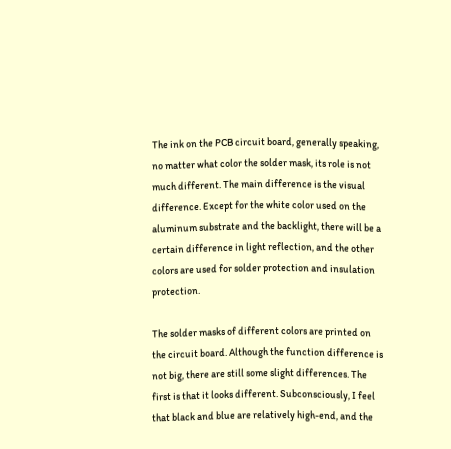The ink on the PCB circuit board, generally speaking, no matter what color the solder mask, its role is not much different. The main difference is the visual difference. Except for the white color used on the aluminum substrate and the backlight, there will be a certain difference in light reflection, and the other colors are used for solder protection and insulation protection.

The solder masks of different colors are printed on the circuit board. Although the function difference is not big, there are still some slight differences. The first is that it looks different. Subconsciously, I feel that black and blue are relatively high-end, and the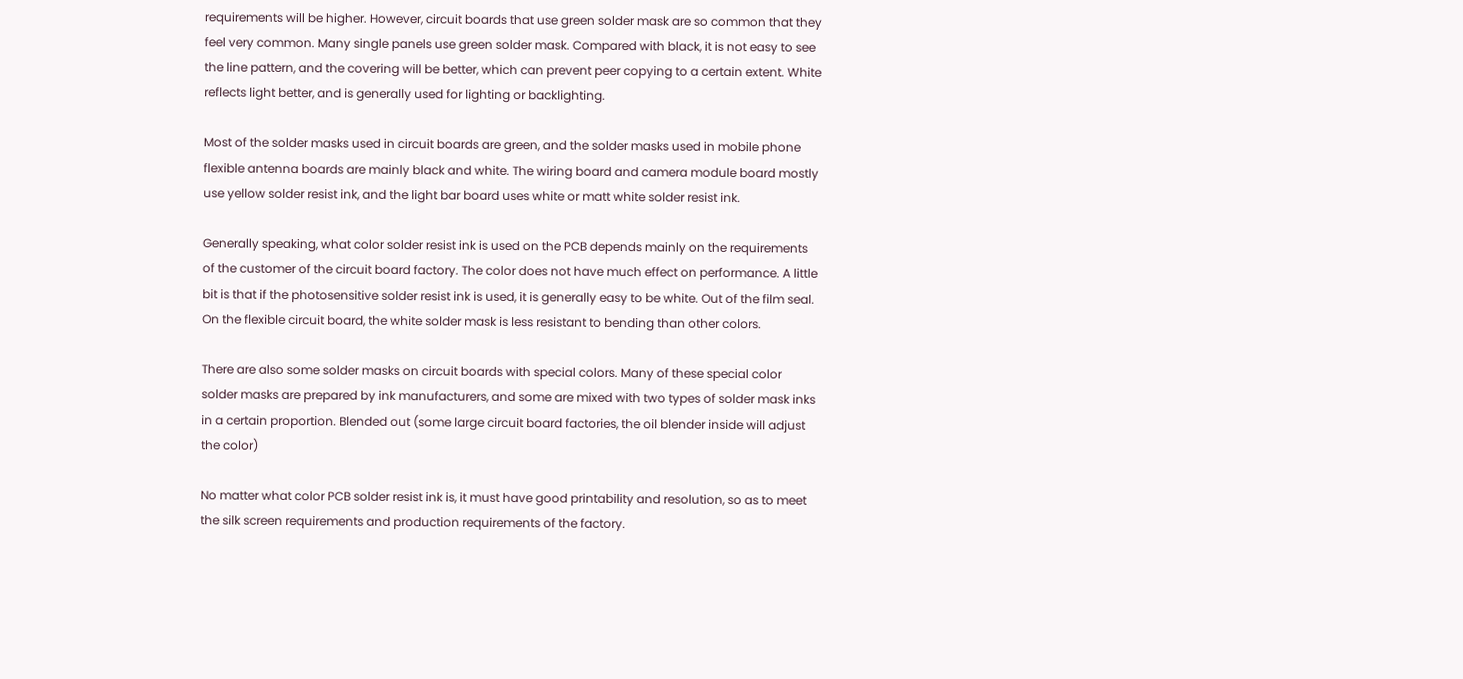requirements will be higher. However, circuit boards that use green solder mask are so common that they feel very common. Many single panels use green solder mask. Compared with black, it is not easy to see the line pattern, and the covering will be better, which can prevent peer copying to a certain extent. White reflects light better, and is generally used for lighting or backlighting.

Most of the solder masks used in circuit boards are green, and the solder masks used in mobile phone flexible antenna boards are mainly black and white. The wiring board and camera module board mostly use yellow solder resist ink, and the light bar board uses white or matt white solder resist ink.

Generally speaking, what color solder resist ink is used on the PCB depends mainly on the requirements of the customer of the circuit board factory. The color does not have much effect on performance. A little bit is that if the photosensitive solder resist ink is used, it is generally easy to be white. Out of the film seal. On the flexible circuit board, the white solder mask is less resistant to bending than other colors.

There are also some solder masks on circuit boards with special colors. Many of these special color solder masks are prepared by ink manufacturers, and some are mixed with two types of solder mask inks in a certain proportion. Blended out (some large circuit board factories, the oil blender inside will adjust the color)

No matter what color PCB solder resist ink is, it must have good printability and resolution, so as to meet the silk screen requirements and production requirements of the factory.